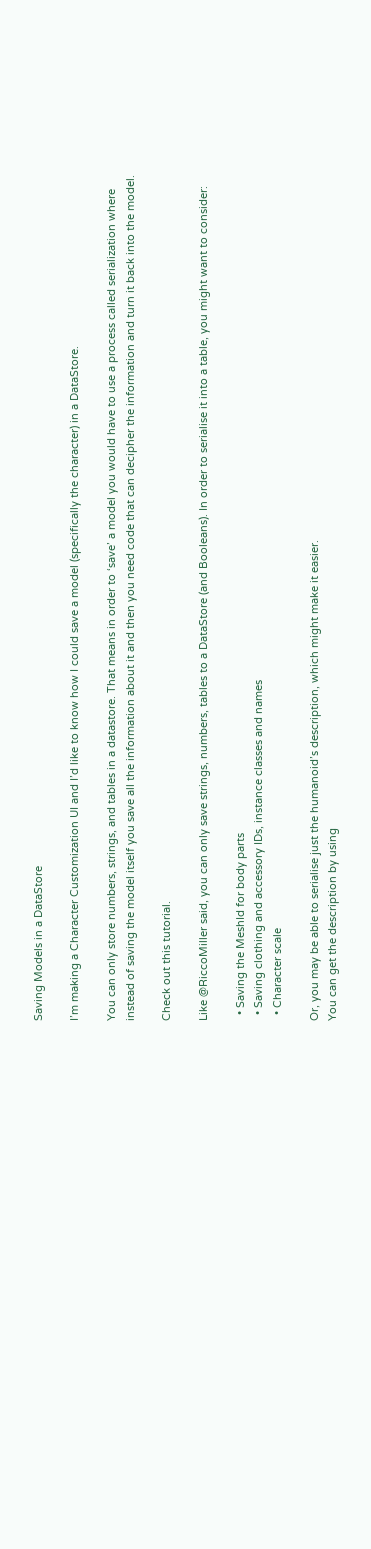Saving Models in a DataStore

I’m making a Character Customization UI and I’d like to know how I could save a model (specifically the character) in a DataStore.

You can only store numbers, strings, and tables in a datastore. That means in order to ‘save’ a model you would have to use a process called serialization where instead of saving the model itself you save all the information about it and then you need code that can decipher the information and turn it back into the model.

Check out this tutorial.

Like @RiccoMiller said, you can only save strings, numbers, tables to a DataStore (and Booleans). In order to serialise it into a table, you might want to consider:

  • Saving the MeshId for body parts
  • Saving clothing and accessory IDs, instance classes and names
  • Character scale

Or, you may be able to serialise just the humanoid’s description, which might make it easier.
You can get the description by using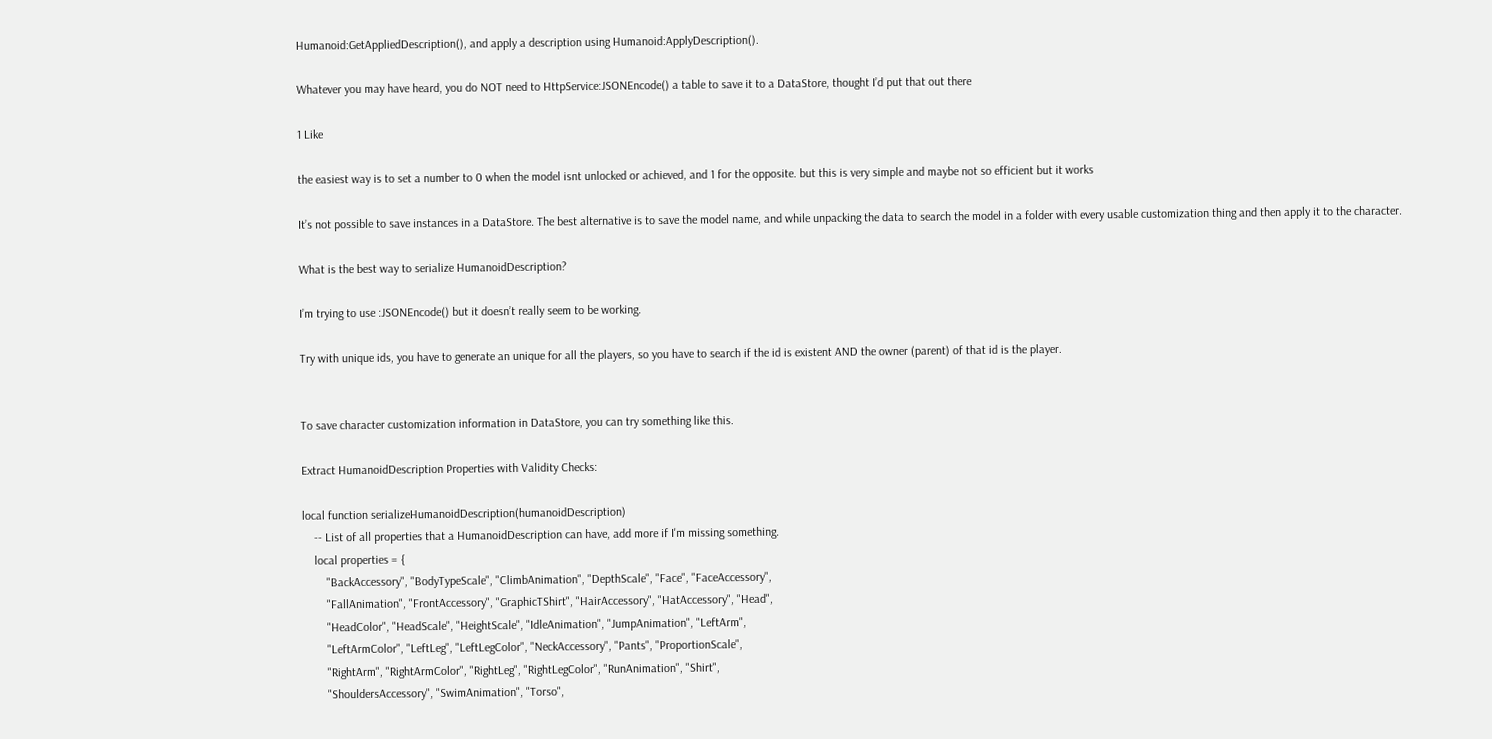Humanoid:GetAppliedDescription(), and apply a description using Humanoid:ApplyDescription().

Whatever you may have heard, you do NOT need to HttpService:JSONEncode() a table to save it to a DataStore, thought I’d put that out there

1 Like

the easiest way is to set a number to 0 when the model isnt unlocked or achieved, and 1 for the opposite. but this is very simple and maybe not so efficient but it works

It’s not possible to save instances in a DataStore. The best alternative is to save the model name, and while unpacking the data to search the model in a folder with every usable customization thing and then apply it to the character.

What is the best way to serialize HumanoidDescription?

I’m trying to use :JSONEncode() but it doesn’t really seem to be working.

Try with unique ids, you have to generate an unique for all the players, so you have to search if the id is existent AND the owner (parent) of that id is the player.


To save character customization information in DataStore, you can try something like this.

Extract HumanoidDescription Properties with Validity Checks:

local function serializeHumanoidDescription(humanoidDescription)
    -- List of all properties that a HumanoidDescription can have, add more if I'm missing something.
    local properties = {
        "BackAccessory", "BodyTypeScale", "ClimbAnimation", "DepthScale", "Face", "FaceAccessory",
        "FallAnimation", "FrontAccessory", "GraphicTShirt", "HairAccessory", "HatAccessory", "Head",
        "HeadColor", "HeadScale", "HeightScale", "IdleAnimation", "JumpAnimation", "LeftArm",
        "LeftArmColor", "LeftLeg", "LeftLegColor", "NeckAccessory", "Pants", "ProportionScale",
        "RightArm", "RightArmColor", "RightLeg", "RightLegColor", "RunAnimation", "Shirt",
        "ShouldersAccessory", "SwimAnimation", "Torso",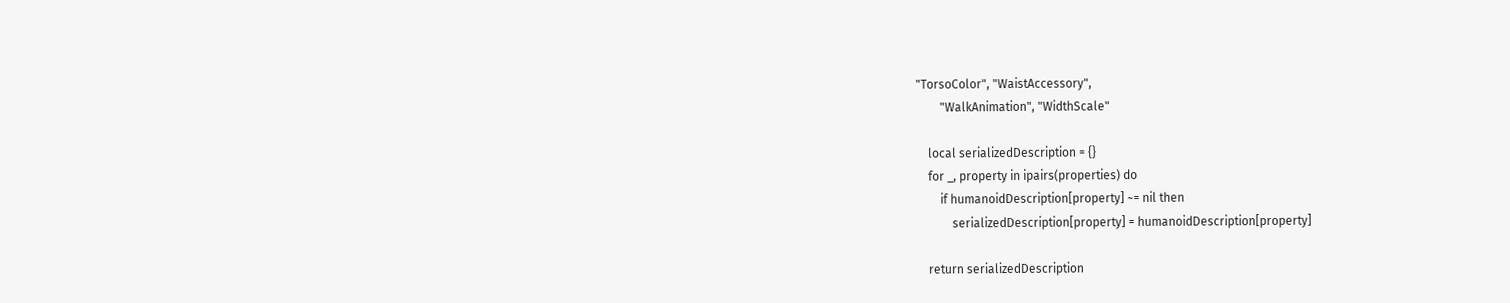"TorsoColor", "WaistAccessory",
        "WalkAnimation", "WidthScale"

    local serializedDescription = {}
    for _, property in ipairs(properties) do
        if humanoidDescription[property] ~= nil then
            serializedDescription[property] = humanoidDescription[property]

    return serializedDescription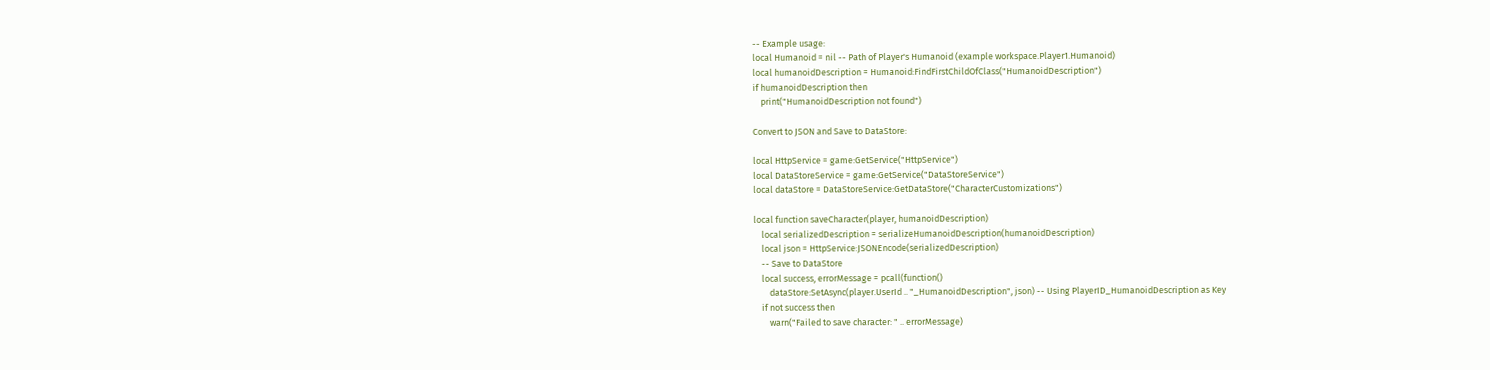-- Example usage:
local Humanoid = nil -- Path of Player's Humanoid (example workspace.Player1.Humanoid)
local humanoidDescription = Humanoid:FindFirstChildOfClass("HumanoidDescription")
if humanoidDescription then
    print("HumanoidDescription not found")

Convert to JSON and Save to DataStore:

local HttpService = game:GetService("HttpService")
local DataStoreService = game:GetService("DataStoreService")
local dataStore = DataStoreService:GetDataStore("CharacterCustomizations")

local function saveCharacter(player, humanoidDescription)
    local serializedDescription = serializeHumanoidDescription(humanoidDescription)
    local json = HttpService:JSONEncode(serializedDescription)
    -- Save to DataStore
    local success, errorMessage = pcall(function()
        dataStore:SetAsync(player.UserId .. "_HumanoidDescription", json) -- Using PlayerID_HumanoidDescription as Key
    if not success then
        warn("Failed to save character: " .. errorMessage)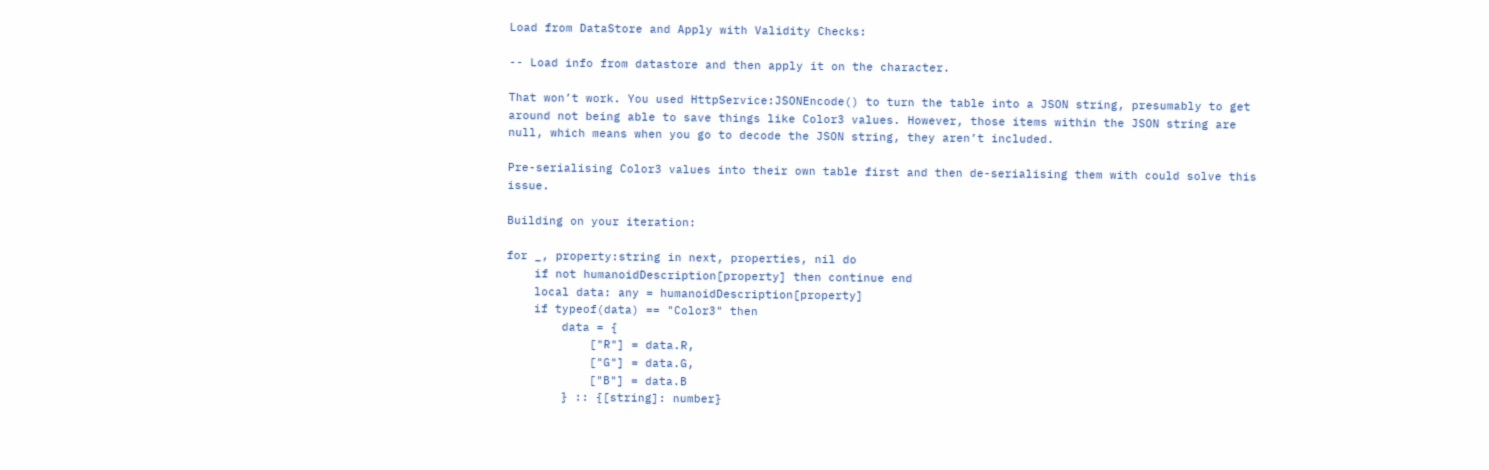Load from DataStore and Apply with Validity Checks:

-- Load info from datastore and then apply it on the character.

That won’t work. You used HttpService:JSONEncode() to turn the table into a JSON string, presumably to get around not being able to save things like Color3 values. However, those items within the JSON string are null, which means when you go to decode the JSON string, they aren’t included.

Pre-serialising Color3 values into their own table first and then de-serialising them with could solve this issue.

Building on your iteration:

for _, property:string in next, properties, nil do
    if not humanoidDescription[property] then continue end
    local data: any = humanoidDescription[property]
    if typeof(data) == "Color3" then
        data = {
            ["R"] = data.R,
            ["G"] = data.G,
            ["B"] = data.B
        } :: {[string]: number}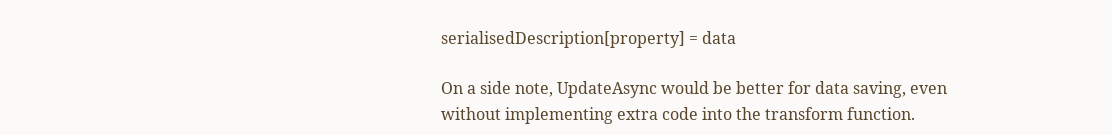serialisedDescription[property] = data

On a side note, UpdateAsync would be better for data saving, even without implementing extra code into the transform function.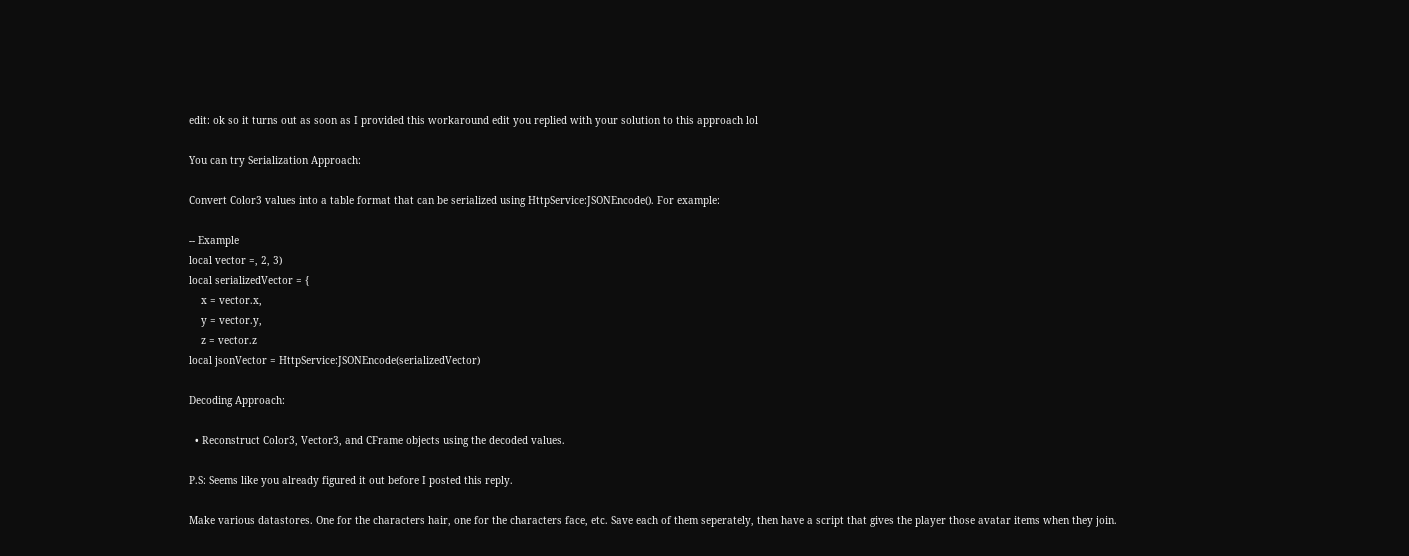edit: ok so it turns out as soon as I provided this workaround edit you replied with your solution to this approach lol

You can try Serialization Approach:

Convert Color3 values into a table format that can be serialized using HttpService:JSONEncode(). For example:

-- Example
local vector =, 2, 3)
local serializedVector = {
    x = vector.x,
    y = vector.y,
    z = vector.z
local jsonVector = HttpService:JSONEncode(serializedVector)

Decoding Approach:

  • Reconstruct Color3, Vector3, and CFrame objects using the decoded values.

P.S: Seems like you already figured it out before I posted this reply.

Make various datastores. One for the characters hair, one for the characters face, etc. Save each of them seperately, then have a script that gives the player those avatar items when they join.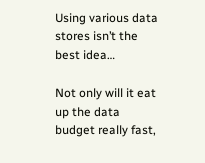Using various data stores isn’t the best idea…

Not only will it eat up the data budget really fast,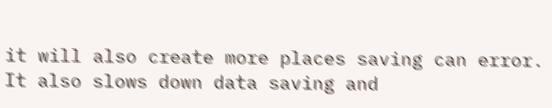it will also create more places saving can error. It also slows down data saving and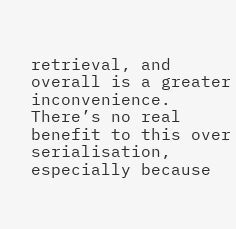retrieval, and overall is a greater inconvenience. There’s no real benefit to this over serialisation, especially because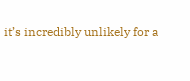it’s incredibly unlikely for a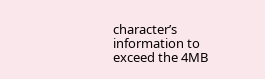character’s information to exceed the 4MB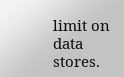limit on data stores.